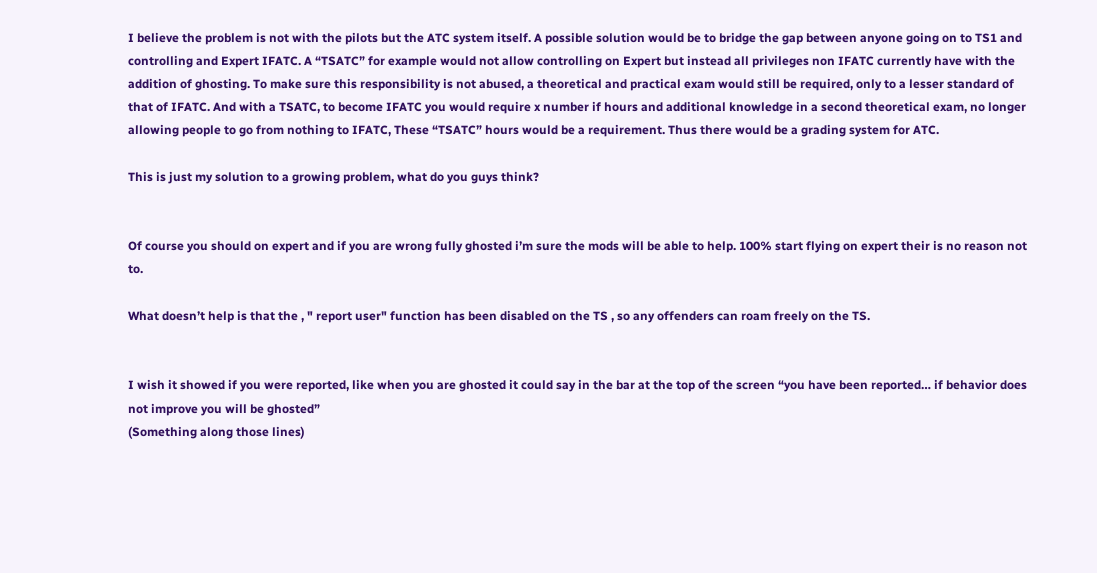I believe the problem is not with the pilots but the ATC system itself. A possible solution would be to bridge the gap between anyone going on to TS1 and controlling and Expert IFATC. A “TSATC” for example would not allow controlling on Expert but instead all privileges non IFATC currently have with the addition of ghosting. To make sure this responsibility is not abused, a theoretical and practical exam would still be required, only to a lesser standard of that of IFATC. And with a TSATC, to become IFATC you would require x number if hours and additional knowledge in a second theoretical exam, no longer allowing people to go from nothing to IFATC, These “TSATC” hours would be a requirement. Thus there would be a grading system for ATC.

This is just my solution to a growing problem, what do you guys think?


Of course you should on expert and if you are wrong fully ghosted i’m sure the mods will be able to help. 100% start flying on expert their is no reason not to.

What doesn’t help is that the , " report user" function has been disabled on the TS , so any offenders can roam freely on the TS.


I wish it showed if you were reported, like when you are ghosted it could say in the bar at the top of the screen “you have been reported… if behavior does not improve you will be ghosted”
(Something along those lines)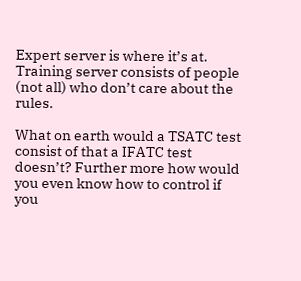Expert server is where it’s at. Training server consists of people (not all) who don’t care about the rules.

What on earth would a TSATC test consist of that a IFATC test doesn’t? Further more how would you even know how to control if you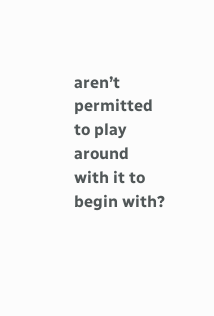aren’t permitted to play around with it to begin with?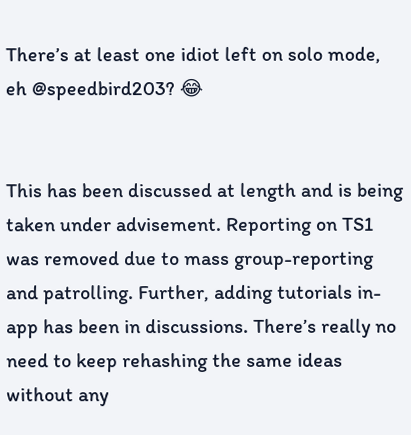There’s at least one idiot left on solo mode, eh @speedbird203? 😂


This has been discussed at length and is being taken under advisement. Reporting on TS1 was removed due to mass group-reporting and patrolling. Further, adding tutorials in-app has been in discussions. There’s really no need to keep rehashing the same ideas without any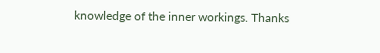knowledge of the inner workings. Thanks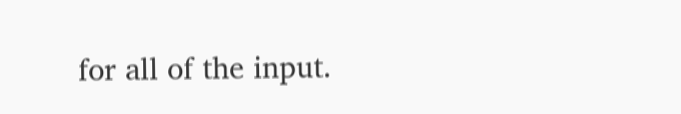for all of the input.